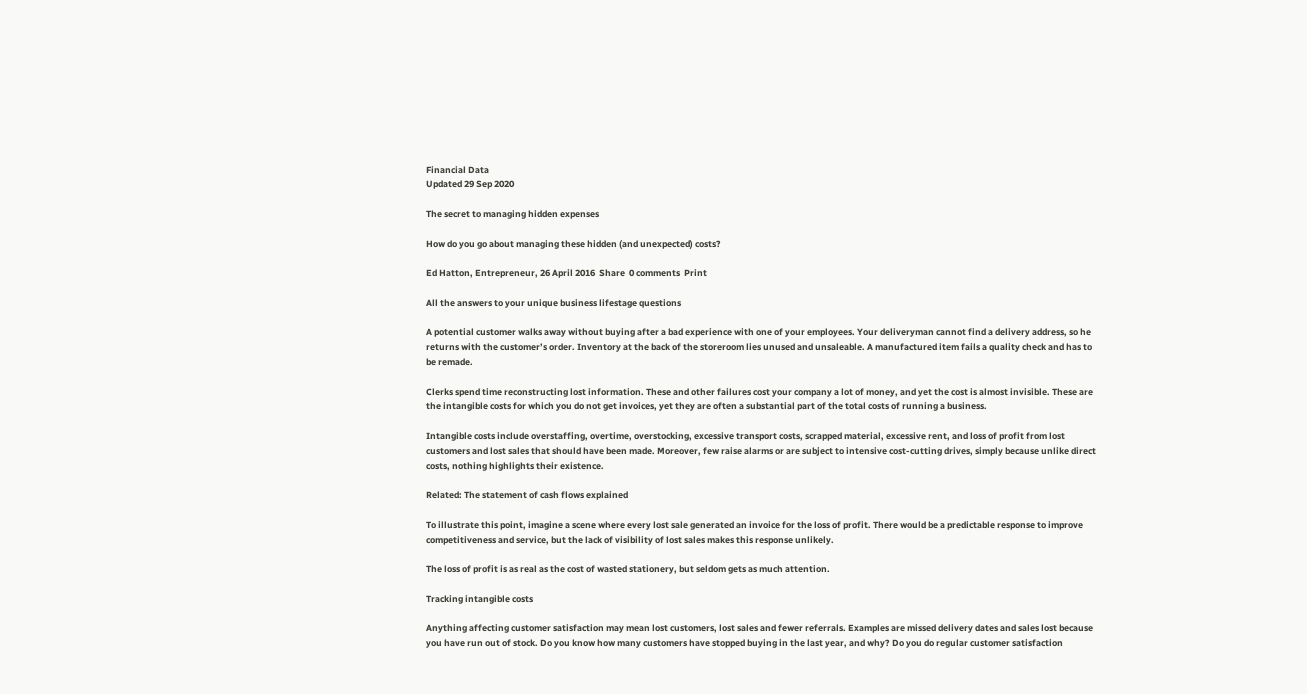Financial Data
Updated 29 Sep 2020

The secret to managing hidden expenses

How do you go about managing these hidden (and unexpected) costs?

Ed Hatton, Entrepreneur, 26 April 2016  Share  0 comments  Print

All the answers to your unique business lifestage questions

A potential customer walks away without buying after a bad experience with one of your employees. Your deliveryman cannot find a delivery address, so he returns with the customer’s order. Inventory at the back of the storeroom lies unused and unsaleable. A manufactured item fails a quality check and has to be remade.

Clerks spend time reconstructing lost information. These and other failures cost your company a lot of money, and yet the cost is almost invisible. These are the intangible costs for which you do not get invoices, yet they are often a substantial part of the total costs of running a business.

Intangible costs include overstaffing, overtime, overstocking, excessive transport costs, scrapped material, excessive rent, and loss of profit from lost customers and lost sales that should have been made. Moreover, few raise alarms or are subject to intensive cost-cutting drives, simply because unlike direct costs, nothing highlights their existence.

Related: The statement of cash flows explained

To illustrate this point, imagine a scene where every lost sale generated an invoice for the loss of profit. There would be a predictable response to improve competitiveness and service, but the lack of visibility of lost sales makes this response unlikely.

The loss of profit is as real as the cost of wasted stationery, but seldom gets as much attention.

Tracking intangible costs

Anything affecting customer satisfaction may mean lost customers, lost sales and fewer referrals. Examples are missed delivery dates and sales lost because you have run out of stock. Do you know how many customers have stopped buying in the last year, and why? Do you do regular customer satisfaction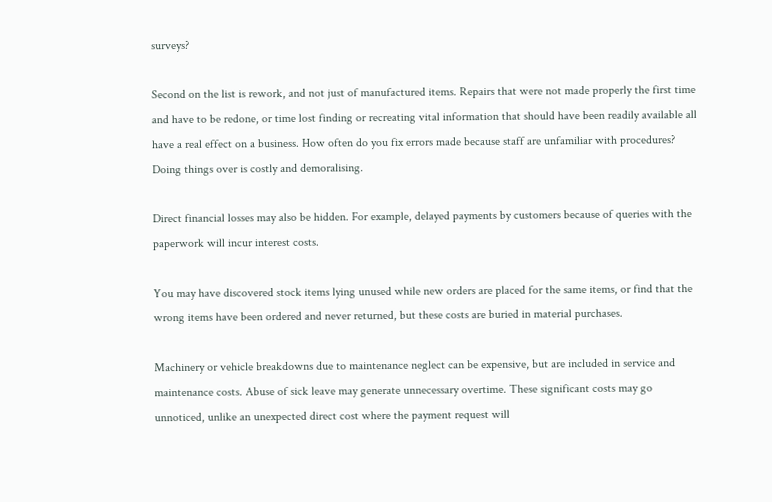surveys?

Second on the list is rework, and not just of manufactured items. Repairs that were not made properly the first time and have to be redone, or time lost finding or recreating vital information that should have been readily available all have a real effect on a business. How often do you fix errors made because staff are unfamiliar with procedures? Doing things over is costly and demoralising.

Direct financial losses may also be hidden. For example, delayed payments by customers because of queries with the paperwork will incur interest costs.

You may have discovered stock items lying unused while new orders are placed for the same items, or find that the wrong items have been ordered and never returned, but these costs are buried in material purchases.

Machinery or vehicle breakdowns due to maintenance neglect can be expensive, but are included in service and maintenance costs. Abuse of sick leave may generate unnecessary overtime. These significant costs may go unnoticed, unlike an unexpected direct cost where the payment request will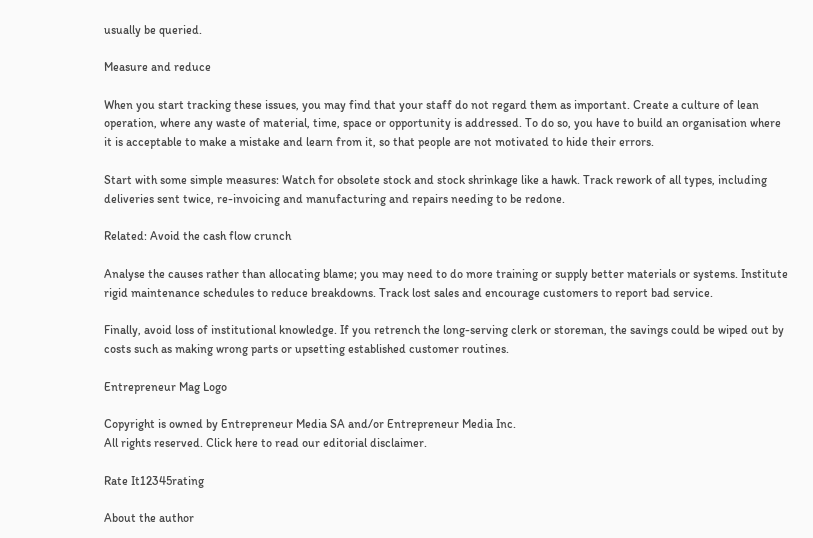usually be queried.

Measure and reduce

When you start tracking these issues, you may find that your staff do not regard them as important. Create a culture of lean operation, where any waste of material, time, space or opportunity is addressed. To do so, you have to build an organisation where it is acceptable to make a mistake and learn from it, so that people are not motivated to hide their errors.

Start with some simple measures: Watch for obsolete stock and stock shrinkage like a hawk. Track rework of all types, including deliveries sent twice, re-invoicing and manufacturing and repairs needing to be redone.

Related: Avoid the cash flow crunch

Analyse the causes rather than allocating blame; you may need to do more training or supply better materials or systems. Institute rigid maintenance schedules to reduce breakdowns. Track lost sales and encourage customers to report bad service.

Finally, avoid loss of institutional knowledge. If you retrench the long-serving clerk or storeman, the savings could be wiped out by costs such as making wrong parts or upsetting established customer routines.

Entrepreneur Mag Logo

Copyright is owned by Entrepreneur Media SA and/or Entrepreneur Media Inc.
All rights reserved. Click here to read our editorial disclaimer.

Rate It12345rating

About the author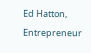Ed Hatton, Entrepreneur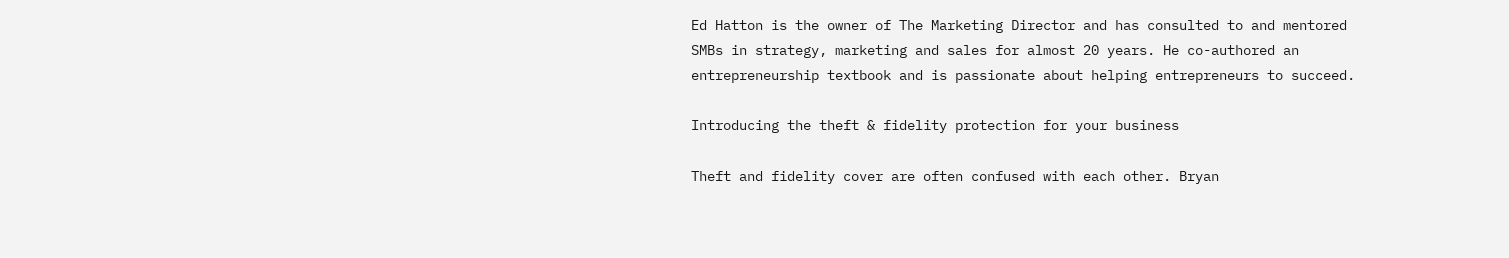Ed Hatton is the owner of The Marketing Director and has consulted to and mentored SMBs in strategy, marketing and sales for almost 20 years. He co-authored an entrepreneurship textbook and is passionate about helping entrepreneurs to succeed.

Introducing the theft & fidelity protection for your business

Theft and fidelity cover are often confused with each other. Bryan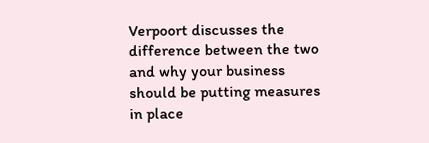Verpoort discusses the difference between the two and why your business should be putting measures in place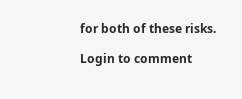for both of these risks.

Login to comment